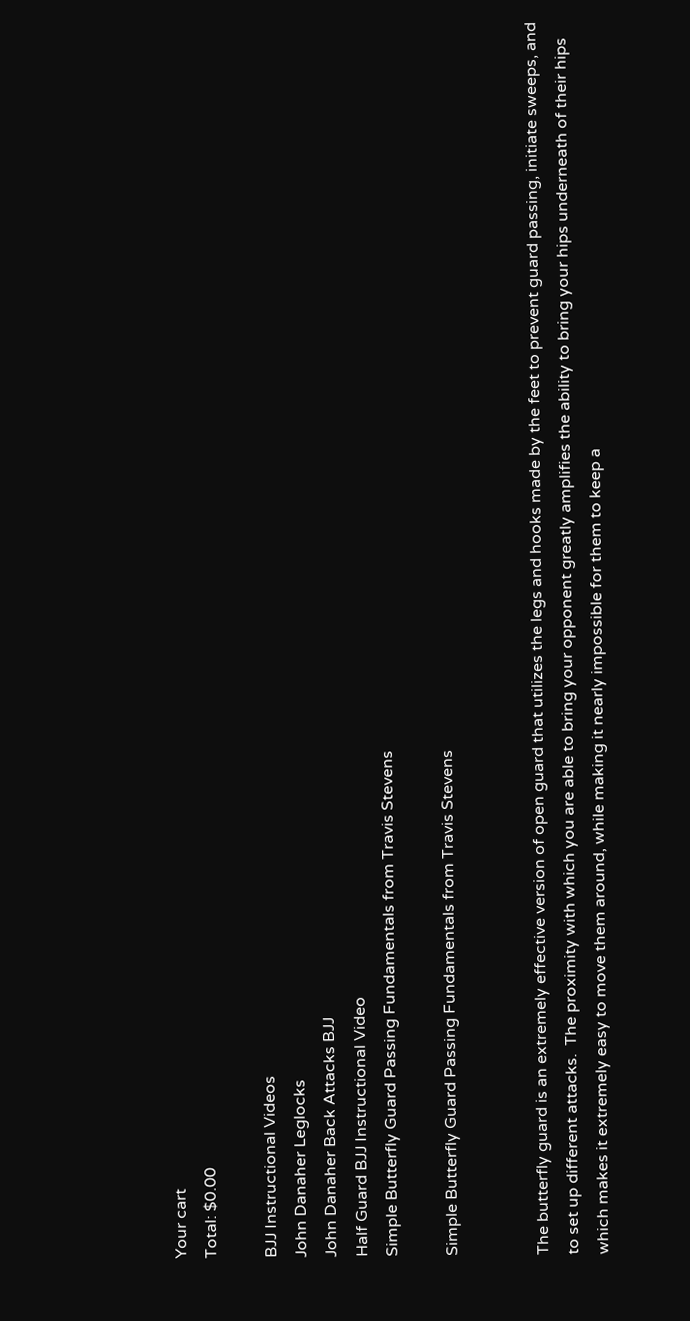Your cart
Total: $0.00

BJJ Instructional Videos
John Danaher Leglocks
John Danaher Back Attacks BJJ
Half Guard BJJ Instructional Video
Simple Butterfly Guard Passing Fundamentals from Travis Stevens

Simple Butterfly Guard Passing Fundamentals from Travis Stevens


The butterfly guard is an extremely effective version of open guard that utilizes the legs and hooks made by the feet to prevent guard passing, initiate sweeps, and to set up different attacks.  The proximity with which you are able to bring your opponent greatly amplifies the ability to bring your hips underneath of their hips which makes it extremely easy to move them around, while making it nearly impossible for them to keep a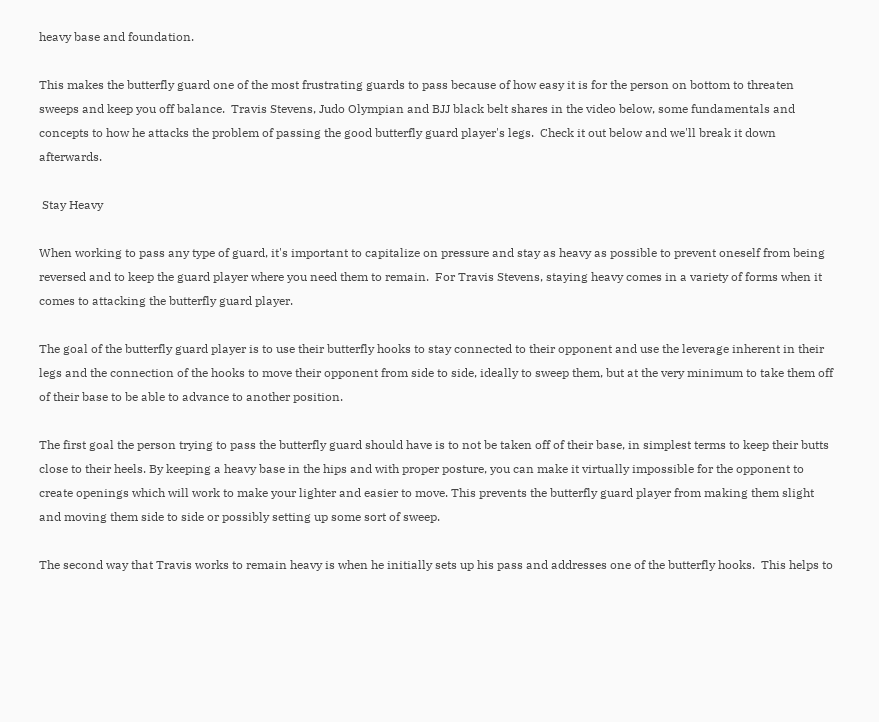heavy base and foundation.

This makes the butterfly guard one of the most frustrating guards to pass because of how easy it is for the person on bottom to threaten sweeps and keep you off balance.  Travis Stevens, Judo Olympian and BJJ black belt shares in the video below, some fundamentals and concepts to how he attacks the problem of passing the good butterfly guard player's legs.  Check it out below and we'll break it down afterwards.

 Stay Heavy

When working to pass any type of guard, it's important to capitalize on pressure and stay as heavy as possible to prevent oneself from being reversed and to keep the guard player where you need them to remain.  For Travis Stevens, staying heavy comes in a variety of forms when it comes to attacking the butterfly guard player.

The goal of the butterfly guard player is to use their butterfly hooks to stay connected to their opponent and use the leverage inherent in their legs and the connection of the hooks to move their opponent from side to side, ideally to sweep them, but at the very minimum to take them off of their base to be able to advance to another position.

The first goal the person trying to pass the butterfly guard should have is to not be taken off of their base, in simplest terms to keep their butts close to their heels. By keeping a heavy base in the hips and with proper posture, you can make it virtually impossible for the opponent to create openings which will work to make your lighter and easier to move. This prevents the butterfly guard player from making them slight and moving them side to side or possibly setting up some sort of sweep.

The second way that Travis works to remain heavy is when he initially sets up his pass and addresses one of the butterfly hooks.  This helps to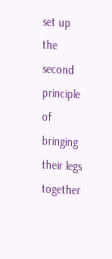set up the second principle of bringing their legs together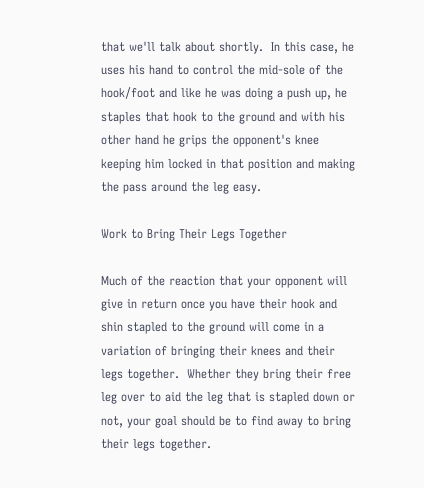that we'll talk about shortly.  In this case, he uses his hand to control the mid-sole of the hook/foot and like he was doing a push up, he staples that hook to the ground and with his other hand he grips the opponent's knee keeping him locked in that position and making the pass around the leg easy.

Work to Bring Their Legs Together

Much of the reaction that your opponent will give in return once you have their hook and shin stapled to the ground will come in a variation of bringing their knees and their legs together.  Whether they bring their free leg over to aid the leg that is stapled down or not, your goal should be to find away to bring their legs together.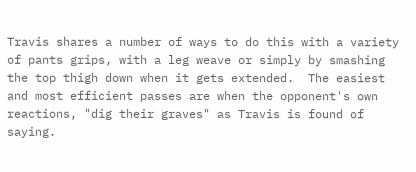Travis shares a number of ways to do this with a variety of pants grips, with a leg weave or simply by smashing the top thigh down when it gets extended.  The easiest and most efficient passes are when the opponent's own reactions, "dig their graves" as Travis is found of saying.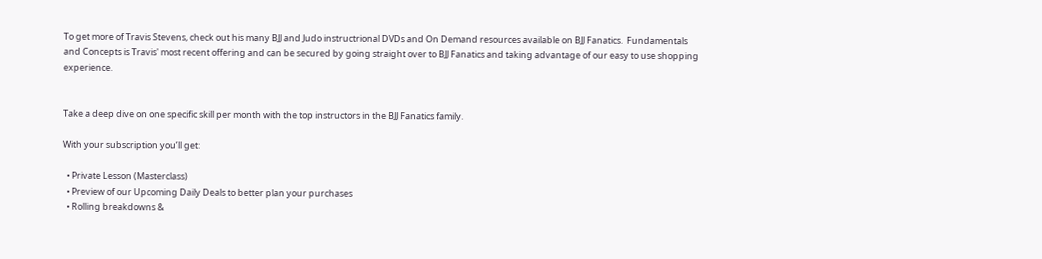To get more of Travis Stevens, check out his many BJJ and Judo instructrional DVDs and On Demand resources available on BJJ Fanatics.  Fundamentals and Concepts is Travis' most recent offering and can be secured by going straight over to BJJ Fanatics and taking advantage of our easy to use shopping experience.


Take a deep dive on one specific skill per month with the top instructors in the BJJ Fanatics family.

With your subscription you’ll get:

  • Private Lesson (Masterclass)
  • Preview of our Upcoming Daily Deals to better plan your purchases
  • Rolling breakdowns &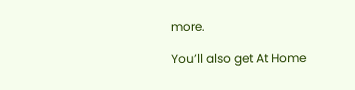more.

You’ll also get At Home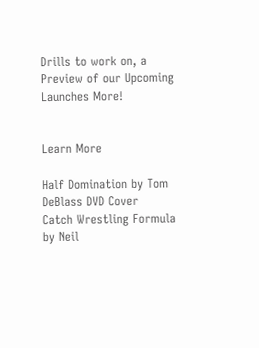Drills to work on, a Preview of our Upcoming Launches More!


Learn More

Half Domination by Tom DeBlass DVD Cover
Catch Wrestling Formula by Neil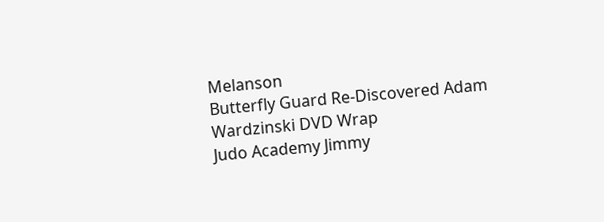Melanson
Butterfly Guard Re-Discovered Adam Wardzinski DVD Wrap
Judo Academy Jimmy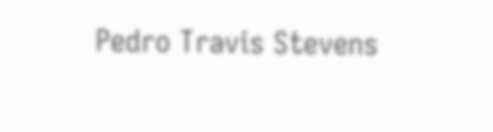Pedro Travis Stevens